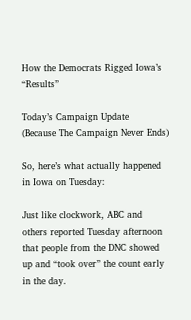How the Democrats Rigged Iowa’s “Results”

Today’s Campaign Update
(Because The Campaign Never Ends)

So, here’s what actually happened in Iowa on Tuesday:

Just like clockwork, ABC and others reported Tuesday afternoon that people from the DNC showed up and “took over” the count early in the day.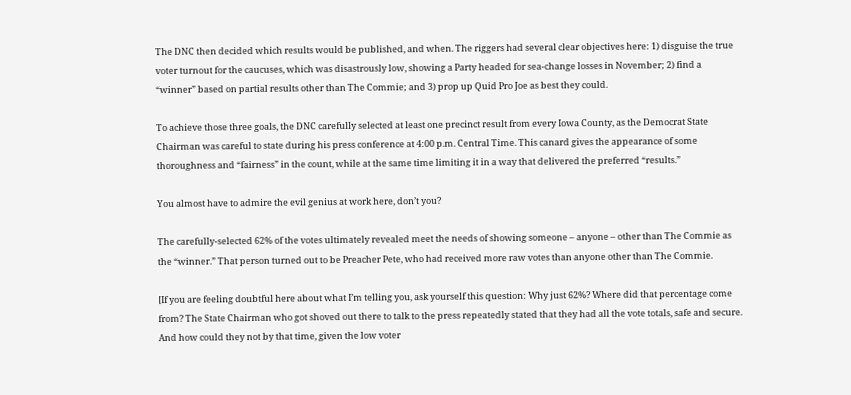The DNC then decided which results would be published, and when. The riggers had several clear objectives here: 1) disguise the true voter turnout for the caucuses, which was disastrously low, showing a Party headed for sea-change losses in November; 2) find a “winner” based on partial results other than The Commie; and 3) prop up Quid Pro Joe as best they could.

To achieve those three goals, the DNC carefully selected at least one precinct result from every Iowa County, as the Democrat State Chairman was careful to state during his press conference at 4:00 p.m. Central Time. This canard gives the appearance of some thoroughness and “fairness” in the count, while at the same time limiting it in a way that delivered the preferred “results.”

You almost have to admire the evil genius at work here, don’t you?

The carefully-selected 62% of the votes ultimately revealed meet the needs of showing someone – anyone – other than The Commie as the “winner.” That person turned out to be Preacher Pete, who had received more raw votes than anyone other than The Commie.

[If you are feeling doubtful here about what I’m telling you, ask yourself this question: Why just 62%? Where did that percentage come from? The State Chairman who got shoved out there to talk to the press repeatedly stated that they had all the vote totals, safe and secure. And how could they not by that time, given the low voter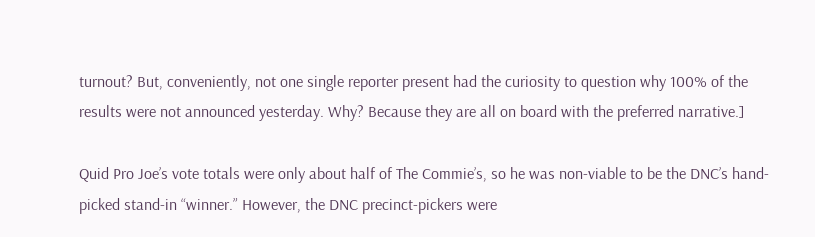turnout? But, conveniently, not one single reporter present had the curiosity to question why 100% of the results were not announced yesterday. Why? Because they are all on board with the preferred narrative.]

Quid Pro Joe’s vote totals were only about half of The Commie’s, so he was non-viable to be the DNC’s hand-picked stand-in “winner.” However, the DNC precinct-pickers were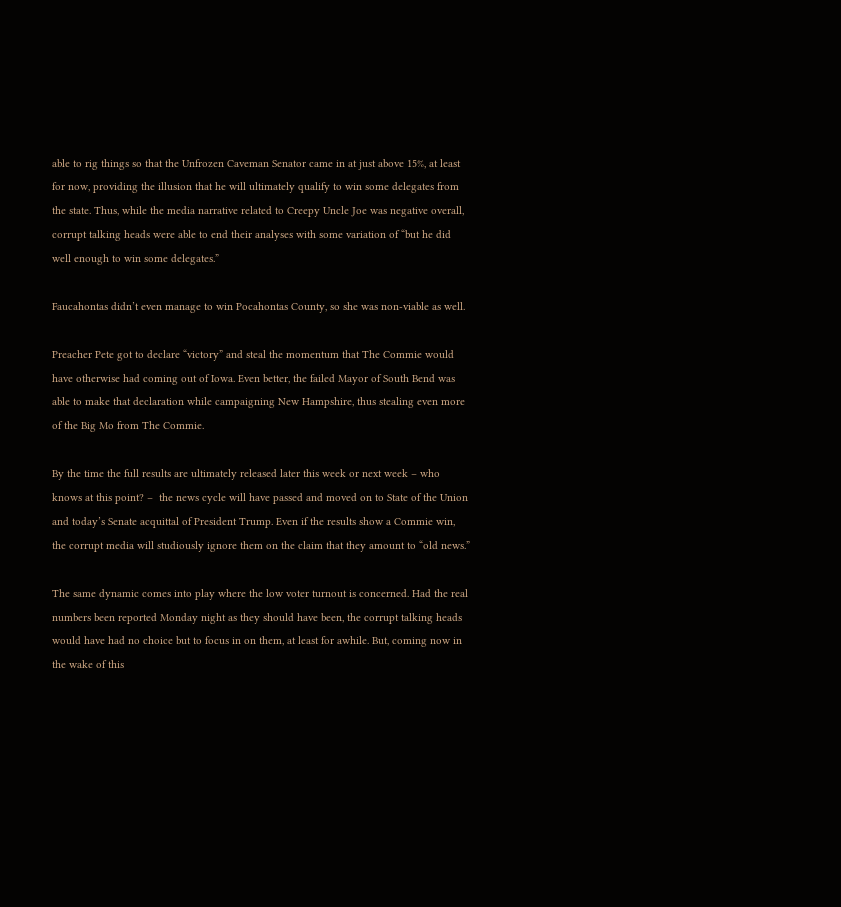able to rig things so that the Unfrozen Caveman Senator came in at just above 15%, at least for now, providing the illusion that he will ultimately qualify to win some delegates from the state. Thus, while the media narrative related to Creepy Uncle Joe was negative overall, corrupt talking heads were able to end their analyses with some variation of “but he did well enough to win some delegates.”

Faucahontas didn’t even manage to win Pocahontas County, so she was non-viable as well.

Preacher Pete got to declare “victory” and steal the momentum that The Commie would have otherwise had coming out of Iowa. Even better, the failed Mayor of South Bend was able to make that declaration while campaigning New Hampshire, thus stealing even more of the Big Mo from The Commie.

By the time the full results are ultimately released later this week or next week – who knows at this point? –  the news cycle will have passed and moved on to State of the Union and today’s Senate acquittal of President Trump. Even if the results show a Commie win, the corrupt media will studiously ignore them on the claim that they amount to “old news.”

The same dynamic comes into play where the low voter turnout is concerned. Had the real numbers been reported Monday night as they should have been, the corrupt talking heads would have had no choice but to focus in on them, at least for awhile. But, coming now in the wake of this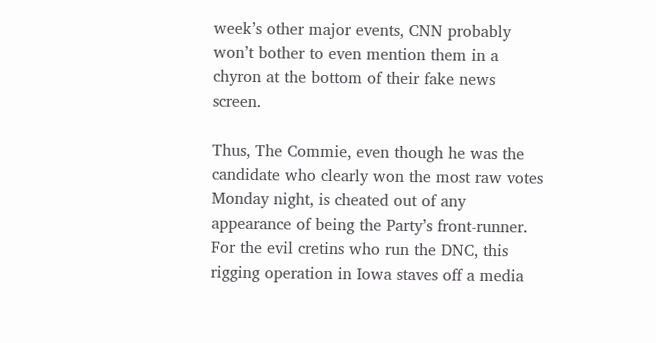week’s other major events, CNN probably won’t bother to even mention them in a chyron at the bottom of their fake news screen.

Thus, The Commie, even though he was the candidate who clearly won the most raw votes Monday night, is cheated out of any appearance of being the Party’s front-runner. For the evil cretins who run the DNC, this rigging operation in Iowa staves off a media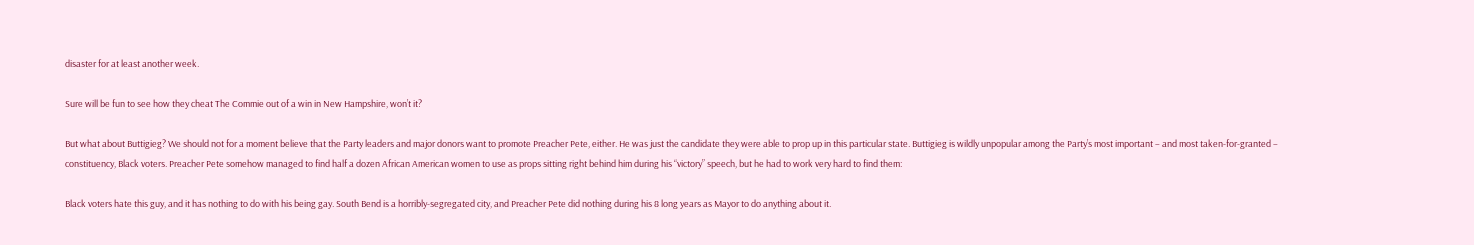disaster for at least another week.

Sure will be fun to see how they cheat The Commie out of a win in New Hampshire, won’t it?

But what about Buttigieg? We should not for a moment believe that the Party leaders and major donors want to promote Preacher Pete, either. He was just the candidate they were able to prop up in this particular state. Buttigieg is wildly unpopular among the Party’s most important – and most taken-for-granted – constituency, Black voters. Preacher Pete somehow managed to find half a dozen African American women to use as props sitting right behind him during his “victory” speech, but he had to work very hard to find them:

Black voters hate this guy, and it has nothing to do with his being gay. South Bend is a horribly-segregated city, and Preacher Pete did nothing during his 8 long years as Mayor to do anything about it.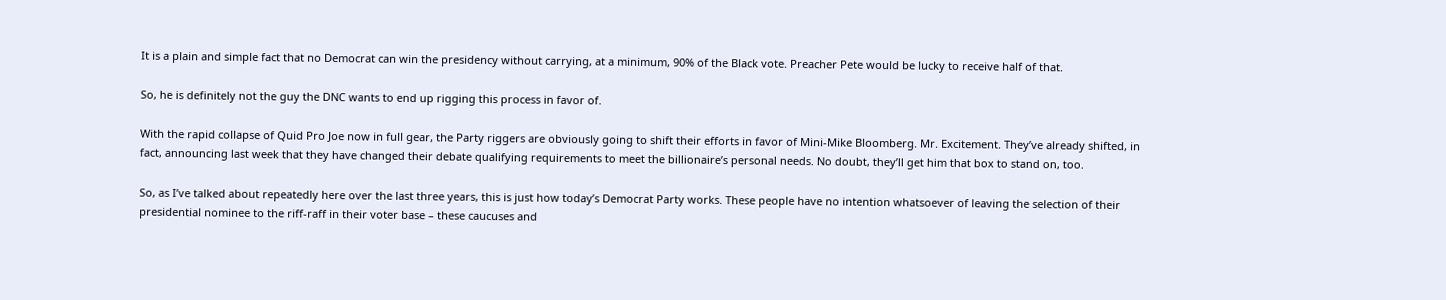It is a plain and simple fact that no Democrat can win the presidency without carrying, at a minimum, 90% of the Black vote. Preacher Pete would be lucky to receive half of that.

So, he is definitely not the guy the DNC wants to end up rigging this process in favor of.

With the rapid collapse of Quid Pro Joe now in full gear, the Party riggers are obviously going to shift their efforts in favor of Mini-Mike Bloomberg. Mr. Excitement. They’ve already shifted, in fact, announcing last week that they have changed their debate qualifying requirements to meet the billionaire’s personal needs. No doubt, they’ll get him that box to stand on, too.

So, as I’ve talked about repeatedly here over the last three years, this is just how today’s Democrat Party works. These people have no intention whatsoever of leaving the selection of their presidential nominee to the riff-raff in their voter base – these caucuses and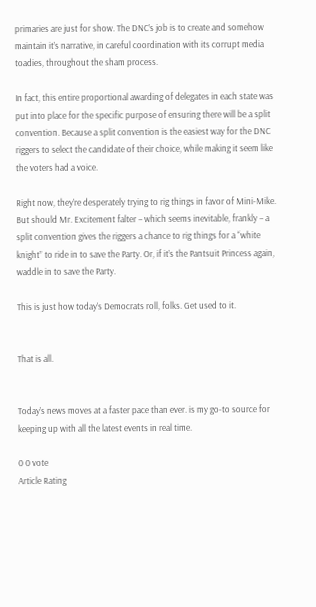primaries are just for show. The DNC’s job is to create and somehow maintain it’s narrative, in careful coordination with its corrupt media toadies, throughout the sham process.

In fact, this entire proportional awarding of delegates in each state was put into place for the specific purpose of ensuring there will be a split convention. Because a split convention is the easiest way for the DNC riggers to select the candidate of their choice, while making it seem like the voters had a voice.

Right now, they’re desperately trying to rig things in favor of Mini-Mike. But should Mr. Excitement falter – which seems inevitable, frankly – a split convention gives the riggers a chance to rig things for a “white knight” to ride in to save the Party. Or, if it’s the Pantsuit Princess again, waddle in to save the Party.

This is just how today’s Democrats roll, folks. Get used to it.


That is all.


Today’s news moves at a faster pace than ever. is my go-to source for keeping up with all the latest events in real time.

0 0 vote
Article Rating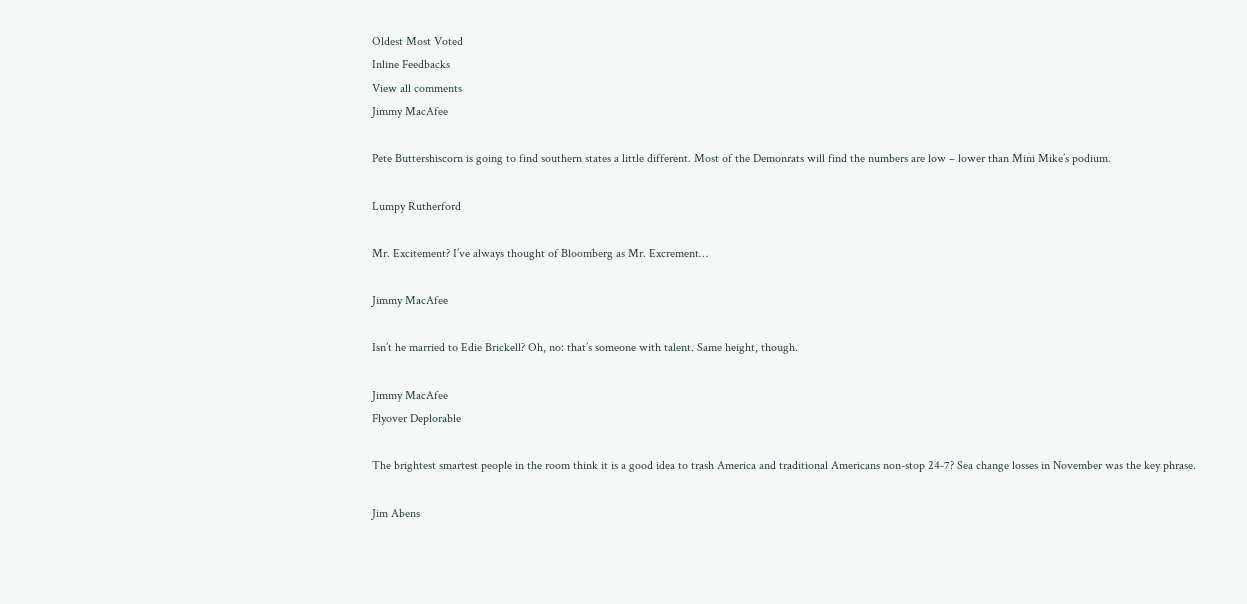Oldest Most Voted
Inline Feedbacks
View all comments
Jimmy MacAfee

Pete Buttershiscorn is going to find southern states a little different. Most of the Demonrats will find the numbers are low – lower than Mini Mike’s podium.

Lumpy Rutherford

Mr. Excitement? I’ve always thought of Bloomberg as Mr. Excrement…

Jimmy MacAfee

Isn’t he married to Edie Brickell? Oh, no: that’s someone with talent. Same height, though.

Jimmy MacAfee
Flyover Deplorable

The brightest smartest people in the room think it is a good idea to trash America and traditional Americans non-stop 24-7? Sea change losses in November was the key phrase.

Jim Abens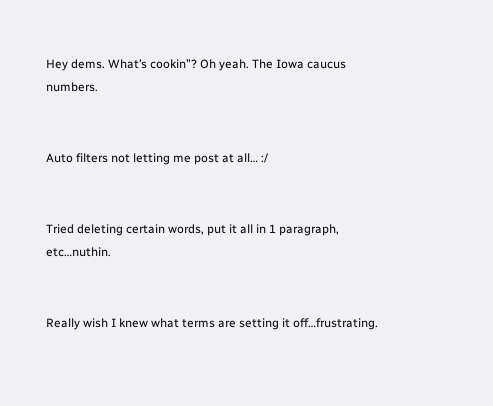Hey dems. What’s cookin”? Oh yeah. The Iowa caucus numbers.


Auto filters not letting me post at all… :/


Tried deleting certain words, put it all in 1 paragraph, etc…nuthin.


Really wish I knew what terms are setting it off…frustrating.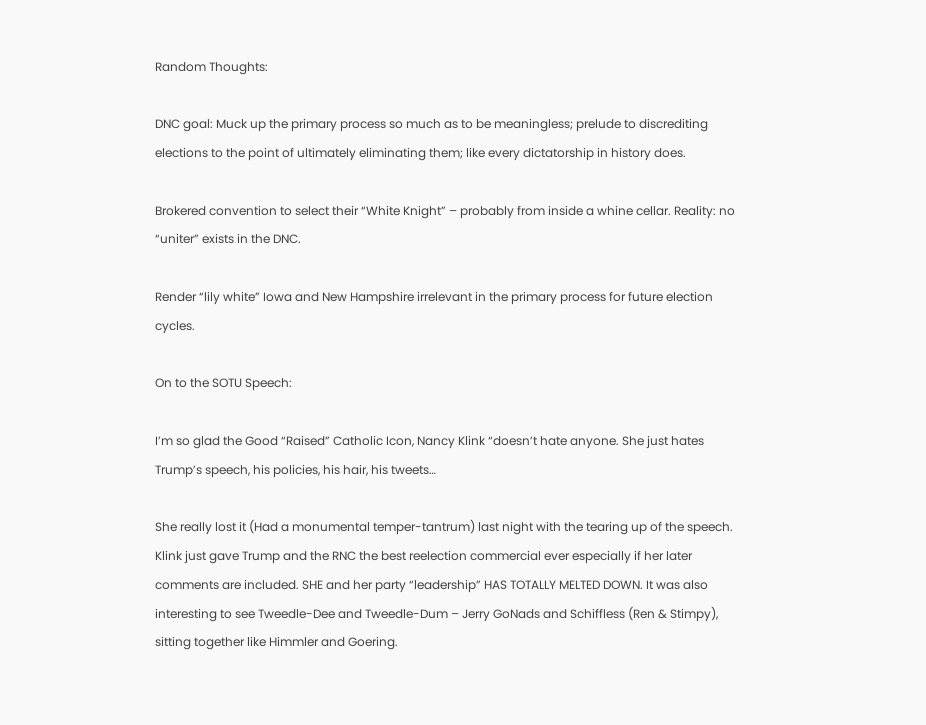Random Thoughts:

DNC goal: Muck up the primary process so much as to be meaningless; prelude to discrediting elections to the point of ultimately eliminating them; like every dictatorship in history does.

Brokered convention to select their “White Knight” – probably from inside a whine cellar. Reality: no “uniter” exists in the DNC.

Render “lily white” Iowa and New Hampshire irrelevant in the primary process for future election cycles.

On to the SOTU Speech:

I’m so glad the Good “Raised” Catholic Icon, Nancy Klink “doesn’t hate anyone. She just hates Trump’s speech, his policies, his hair, his tweets…

She really lost it (Had a monumental temper-tantrum) last night with the tearing up of the speech. Klink just gave Trump and the RNC the best reelection commercial ever especially if her later comments are included. SHE and her party “leadership” HAS TOTALLY MELTED DOWN. It was also interesting to see Tweedle-Dee and Tweedle-Dum – Jerry GoNads and Schiffless (Ren & Stimpy), sitting together like Himmler and Goering.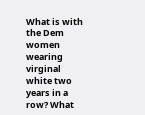What is with the Dem women wearing virginal white two years in a row? What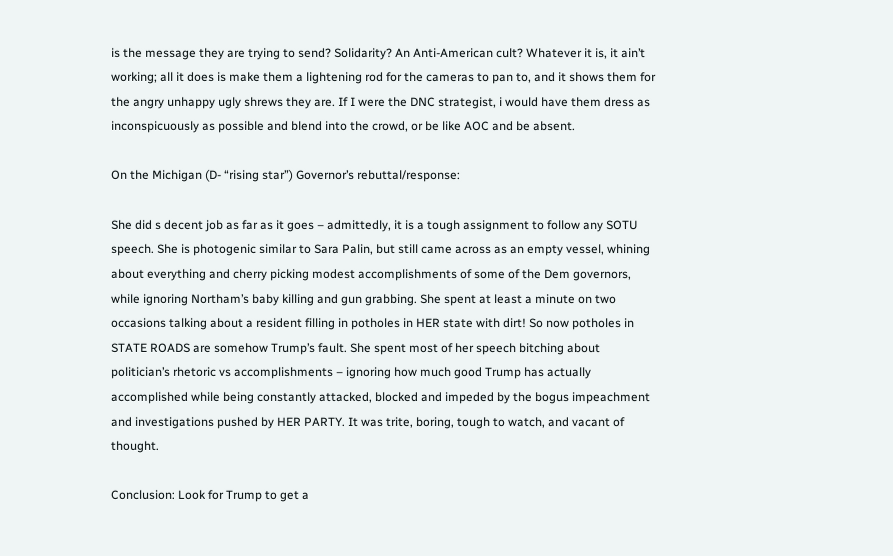is the message they are trying to send? Solidarity? An Anti-American cult? Whatever it is, it ain’t working; all it does is make them a lightening rod for the cameras to pan to, and it shows them for the angry unhappy ugly shrews they are. If I were the DNC strategist, i would have them dress as inconspicuously as possible and blend into the crowd, or be like AOC and be absent.

On the Michigan (D- “rising star”) Governor’s rebuttal/response:

She did s decent job as far as it goes – admittedly, it is a tough assignment to follow any SOTU speech. She is photogenic similar to Sara Palin, but still came across as an empty vessel, whining about everything and cherry picking modest accomplishments of some of the Dem governors, while ignoring Northam’s baby killing and gun grabbing. She spent at least a minute on two occasions talking about a resident filling in potholes in HER state with dirt! So now potholes in STATE ROADS are somehow Trump’s fault. She spent most of her speech bitching about politician’s rhetoric vs accomplishments – ignoring how much good Trump has actually accomplished while being constantly attacked, blocked and impeded by the bogus impeachment and investigations pushed by HER PARTY. It was trite, boring, tough to watch, and vacant of thought.

Conclusion: Look for Trump to get a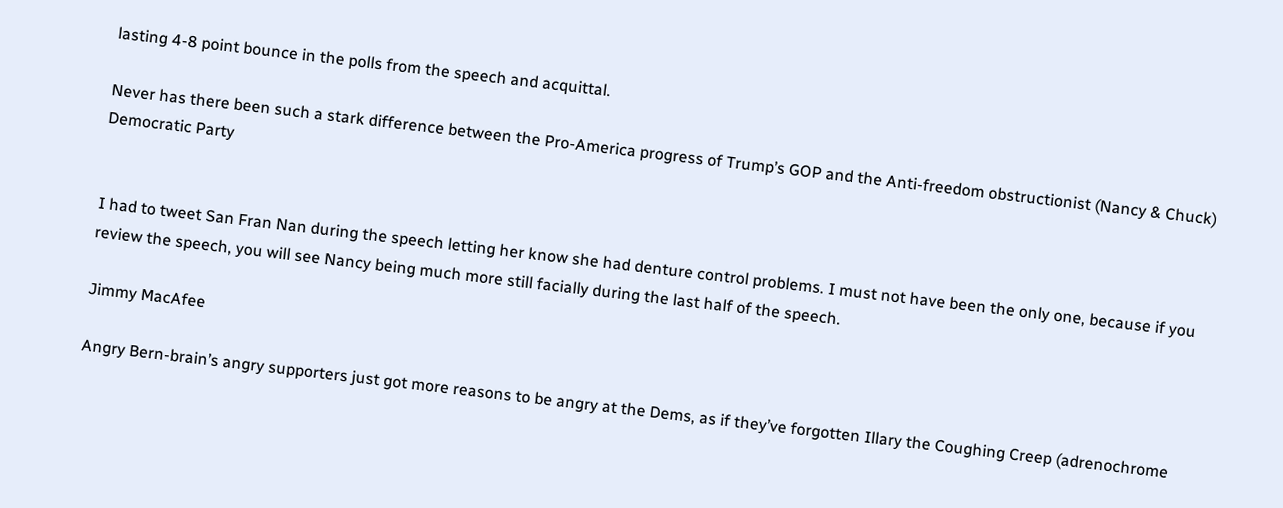lasting 4-8 point bounce in the polls from the speech and acquittal.

Never has there been such a stark difference between the Pro-America progress of Trump’s GOP and the Anti-freedom obstructionist (Nancy & Chuck) Democratic Party


I had to tweet San Fran Nan during the speech letting her know she had denture control problems. I must not have been the only one, because if you review the speech, you will see Nancy being much more still facially during the last half of the speech.

Jimmy MacAfee

Angry Bern-brain’s angry supporters just got more reasons to be angry at the Dems, as if they’ve forgotten Illary the Coughing Creep (adrenochrome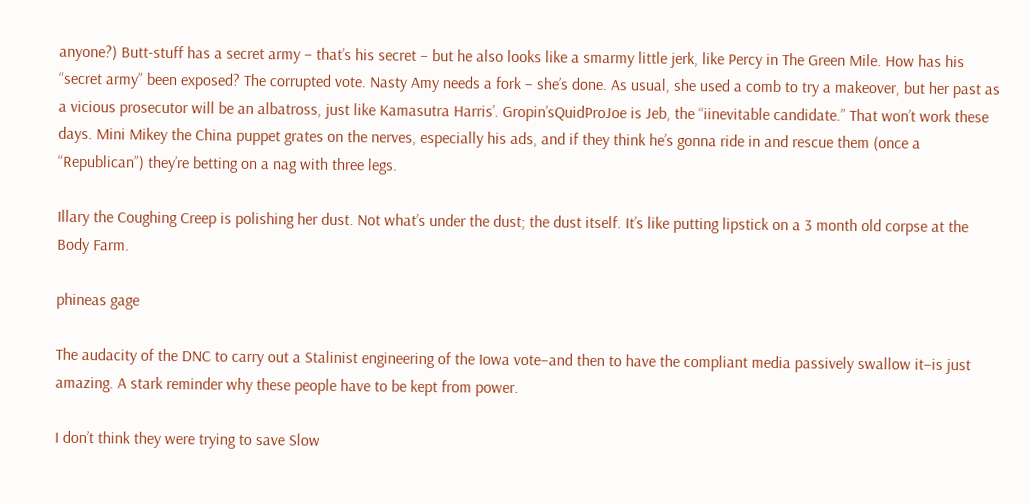anyone?) Butt-stuff has a secret army – that’s his secret – but he also looks like a smarmy little jerk, like Percy in The Green Mile. How has his “secret army” been exposed? The corrupted vote. Nasty Amy needs a fork – she’s done. As usual, she used a comb to try a makeover, but her past as a vicious prosecutor will be an albatross, just like Kamasutra Harris’. Gropin’sQuidProJoe is Jeb, the “iinevitable candidate.” That won’t work these days. Mini Mikey the China puppet grates on the nerves, especially his ads, and if they think he’s gonna ride in and rescue them (once a “Republican”) they’re betting on a nag with three legs.

Illary the Coughing Creep is polishing her dust. Not what’s under the dust; the dust itself. It’s like putting lipstick on a 3 month old corpse at the Body Farm.

phineas gage

The audacity of the DNC to carry out a Stalinist engineering of the Iowa vote–and then to have the compliant media passively swallow it–is just amazing. A stark reminder why these people have to be kept from power.

I don’t think they were trying to save Slow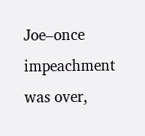Joe–once impeachment was over,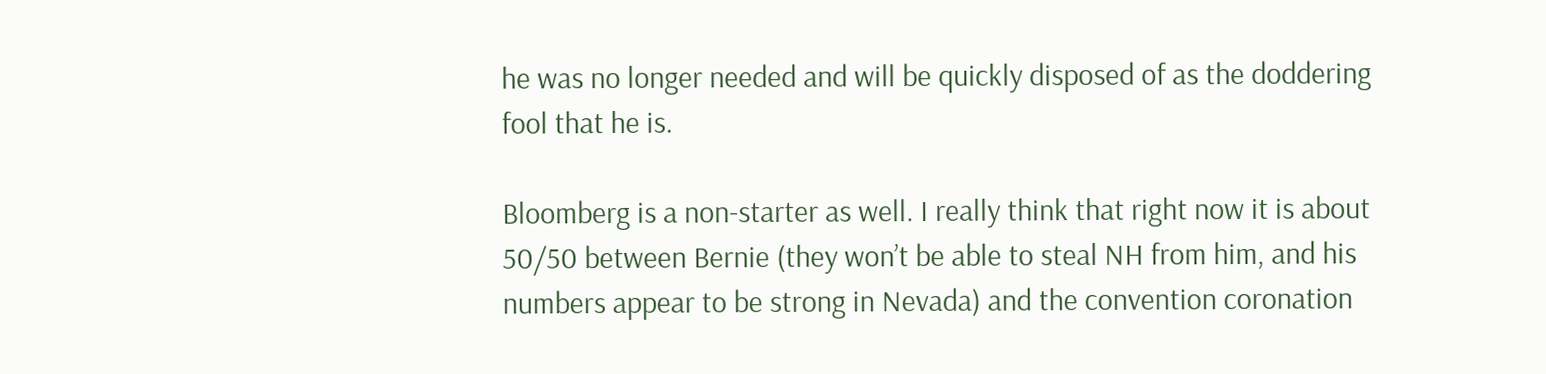he was no longer needed and will be quickly disposed of as the doddering fool that he is.

Bloomberg is a non-starter as well. I really think that right now it is about 50/50 between Bernie (they won’t be able to steal NH from him, and his numbers appear to be strong in Nevada) and the convention coronation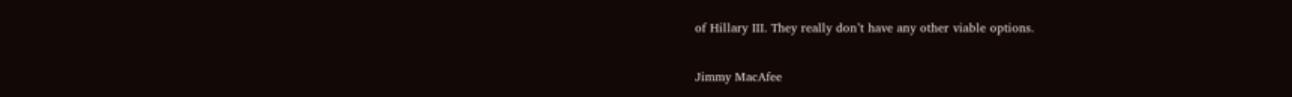of Hillary III. They really don’t have any other viable options.

Jimmy MacAfee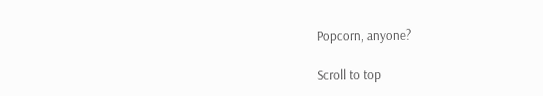Popcorn, anyone?

Scroll to top